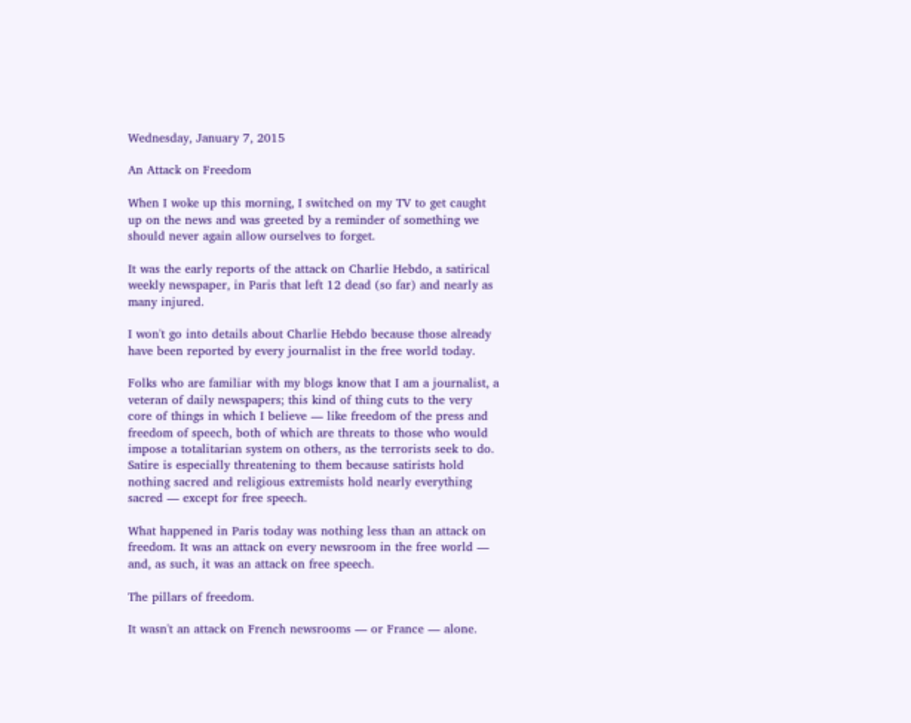Wednesday, January 7, 2015

An Attack on Freedom

When I woke up this morning, I switched on my TV to get caught up on the news and was greeted by a reminder of something we should never again allow ourselves to forget.

It was the early reports of the attack on Charlie Hebdo, a satirical weekly newspaper, in Paris that left 12 dead (so far) and nearly as many injured.

I won't go into details about Charlie Hebdo because those already have been reported by every journalist in the free world today.

Folks who are familiar with my blogs know that I am a journalist, a veteran of daily newspapers; this kind of thing cuts to the very core of things in which I believe — like freedom of the press and freedom of speech, both of which are threats to those who would impose a totalitarian system on others, as the terrorists seek to do. Satire is especially threatening to them because satirists hold nothing sacred and religious extremists hold nearly everything sacred — except for free speech.

What happened in Paris today was nothing less than an attack on freedom. It was an attack on every newsroom in the free world — and, as such, it was an attack on free speech.

The pillars of freedom.

It wasn't an attack on French newsrooms — or France — alone.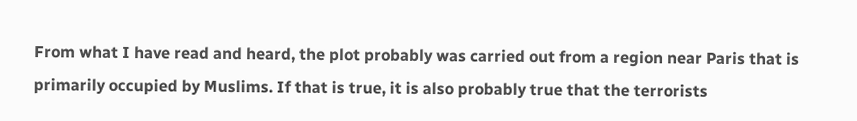From what I have read and heard, the plot probably was carried out from a region near Paris that is primarily occupied by Muslims. If that is true, it is also probably true that the terrorists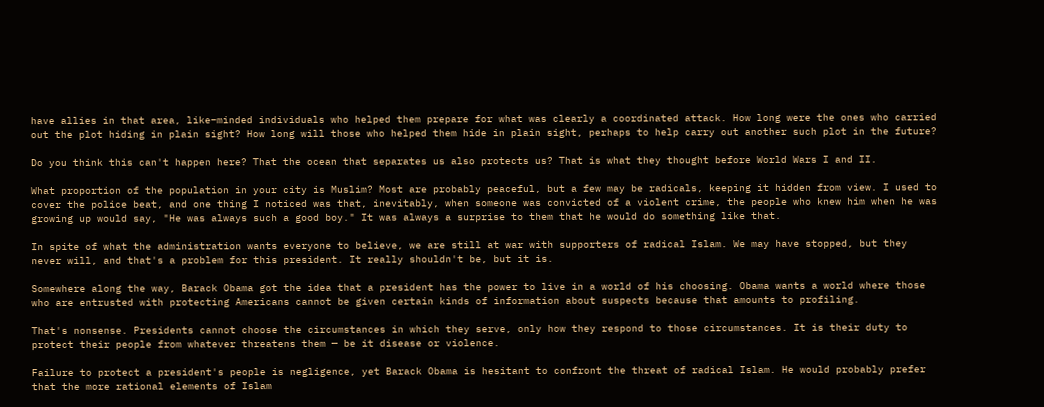have allies in that area, like–minded individuals who helped them prepare for what was clearly a coordinated attack. How long were the ones who carried out the plot hiding in plain sight? How long will those who helped them hide in plain sight, perhaps to help carry out another such plot in the future?

Do you think this can't happen here? That the ocean that separates us also protects us? That is what they thought before World Wars I and II.

What proportion of the population in your city is Muslim? Most are probably peaceful, but a few may be radicals, keeping it hidden from view. I used to cover the police beat, and one thing I noticed was that, inevitably, when someone was convicted of a violent crime, the people who knew him when he was growing up would say, "He was always such a good boy." It was always a surprise to them that he would do something like that.

In spite of what the administration wants everyone to believe, we are still at war with supporters of radical Islam. We may have stopped, but they never will, and that's a problem for this president. It really shouldn't be, but it is.

Somewhere along the way, Barack Obama got the idea that a president has the power to live in a world of his choosing. Obama wants a world where those who are entrusted with protecting Americans cannot be given certain kinds of information about suspects because that amounts to profiling.

That's nonsense. Presidents cannot choose the circumstances in which they serve, only how they respond to those circumstances. It is their duty to protect their people from whatever threatens them — be it disease or violence.

Failure to protect a president's people is negligence, yet Barack Obama is hesitant to confront the threat of radical Islam. He would probably prefer that the more rational elements of Islam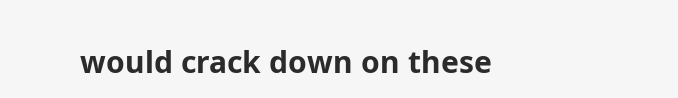would crack down on these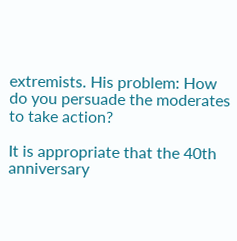extremists. His problem: How do you persuade the moderates to take action?

It is appropriate that the 40th anniversary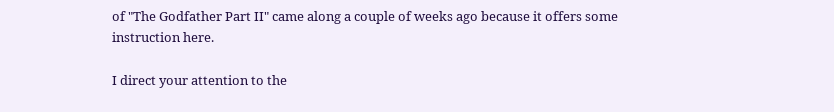of "The Godfather Part II" came along a couple of weeks ago because it offers some instruction here.

I direct your attention to the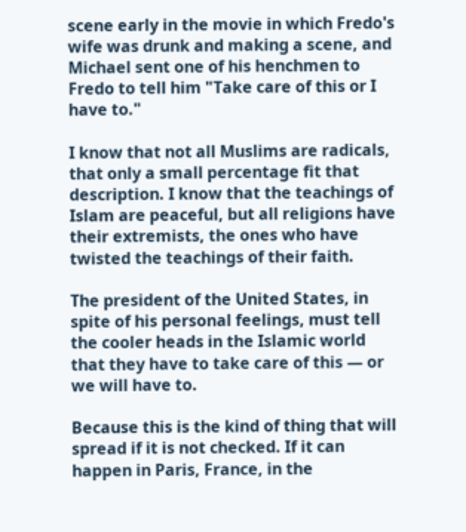scene early in the movie in which Fredo's wife was drunk and making a scene, and Michael sent one of his henchmen to Fredo to tell him "Take care of this or I have to."

I know that not all Muslims are radicals, that only a small percentage fit that description. I know that the teachings of Islam are peaceful, but all religions have their extremists, the ones who have twisted the teachings of their faith.

The president of the United States, in spite of his personal feelings, must tell the cooler heads in the Islamic world that they have to take care of this — or we will have to.

Because this is the kind of thing that will spread if it is not checked. If it can happen in Paris, France, in the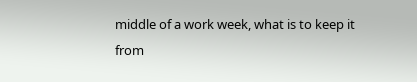middle of a work week, what is to keep it from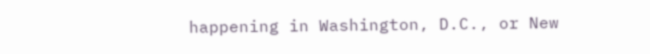happening in Washington, D.C., or New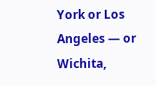York or Los Angeles — or Wichita,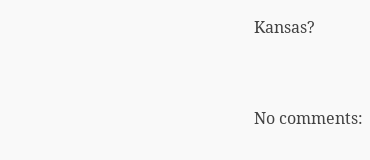Kansas?


No comments: